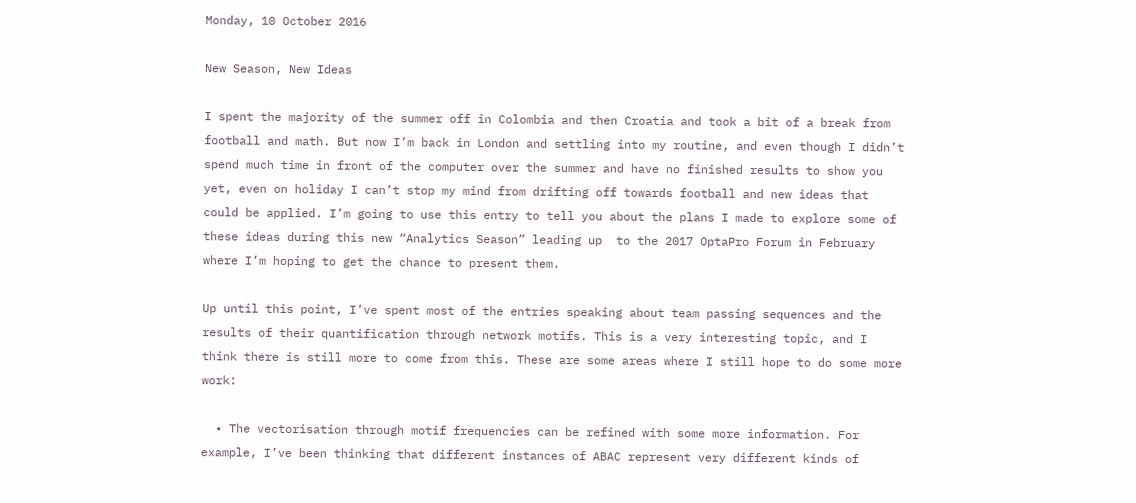Monday, 10 October 2016

New Season, New Ideas

I spent the majority of the summer off in Colombia and then Croatia and took a bit of a break from football and math. But now I’m back in London and settling into my routine, and even though I didn’t spend much time in front of the computer over the summer and have no finished results to show you yet, even on holiday I can’t stop my mind from drifting off towards football and new ideas that could be applied. I’m going to use this entry to tell you about the plans I made to explore some of these ideas during this new “Analytics Season” leading up  to the 2017 OptaPro Forum in February where I’m hoping to get the chance to present them.

Up until this point, I’ve spent most of the entries speaking about team passing sequences and the results of their quantification through network motifs. This is a very interesting topic, and I think there is still more to come from this. These are some areas where I still hope to do some more work:

  • The vectorisation through motif frequencies can be refined with some more information. For example, I’ve been thinking that different instances of ABAC represent very different kinds of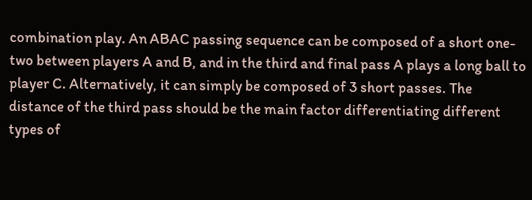combination play. An ABAC passing sequence can be composed of a short one-two between players A and B, and in the third and final pass A plays a long ball to player C. Alternatively, it can simply be composed of 3 short passes. The distance of the third pass should be the main factor differentiating different types of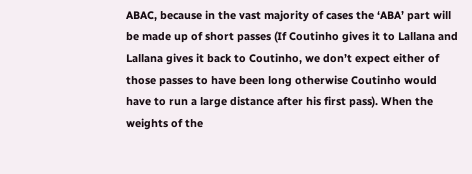ABAC, because in the vast majority of cases the ‘ABA’ part will be made up of short passes (If Coutinho gives it to Lallana and Lallana gives it back to Coutinho, we don’t expect either of those passes to have been long otherwise Coutinho would have to run a large distance after his first pass). When the weights of the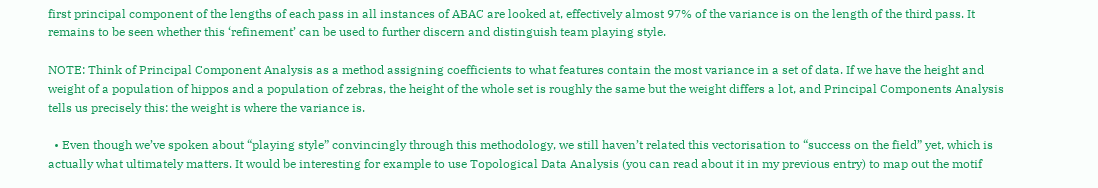first principal component of the lengths of each pass in all instances of ABAC are looked at, effectively almost 97% of the variance is on the length of the third pass. It remains to be seen whether this ‘refinement’ can be used to further discern and distinguish team playing style.

NOTE: Think of Principal Component Analysis as a method assigning coefficients to what features contain the most variance in a set of data. If we have the height and weight of a population of hippos and a population of zebras, the height of the whole set is roughly the same but the weight differs a lot, and Principal Components Analysis tells us precisely this: the weight is where the variance is.

  • Even though we’ve spoken about “playing style” convincingly through this methodology, we still haven’t related this vectorisation to “success on the field” yet, which is actually what ultimately matters. It would be interesting for example to use Topological Data Analysis (you can read about it in my previous entry) to map out the motif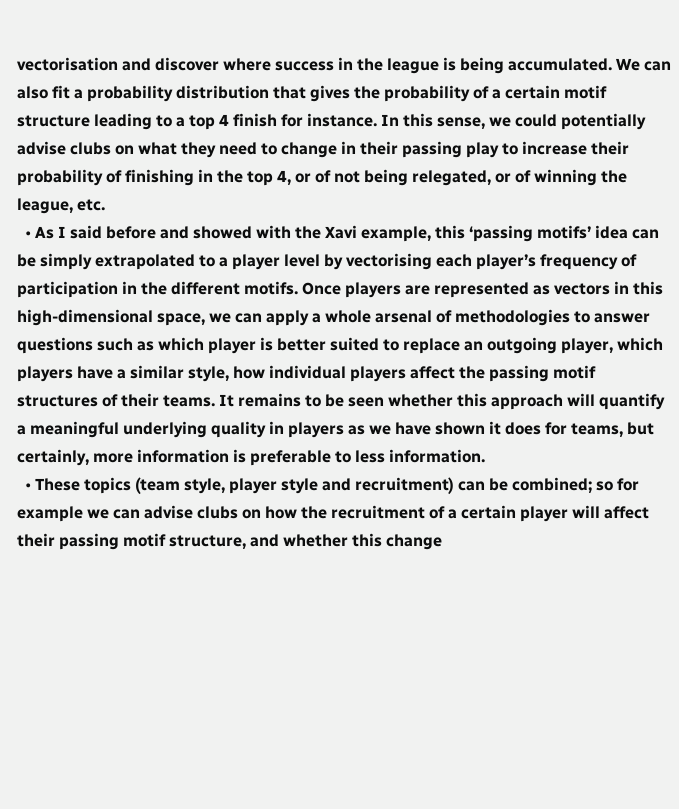vectorisation and discover where success in the league is being accumulated. We can also fit a probability distribution that gives the probability of a certain motif structure leading to a top 4 finish for instance. In this sense, we could potentially advise clubs on what they need to change in their passing play to increase their probability of finishing in the top 4, or of not being relegated, or of winning the league, etc.
  • As I said before and showed with the Xavi example, this ‘passing motifs’ idea can be simply extrapolated to a player level by vectorising each player’s frequency of participation in the different motifs. Once players are represented as vectors in this high-dimensional space, we can apply a whole arsenal of methodologies to answer questions such as which player is better suited to replace an outgoing player, which players have a similar style, how individual players affect the passing motif structures of their teams. It remains to be seen whether this approach will quantify a meaningful underlying quality in players as we have shown it does for teams, but certainly, more information is preferable to less information.
  • These topics (team style, player style and recruitment) can be combined; so for example we can advise clubs on how the recruitment of a certain player will affect their passing motif structure, and whether this change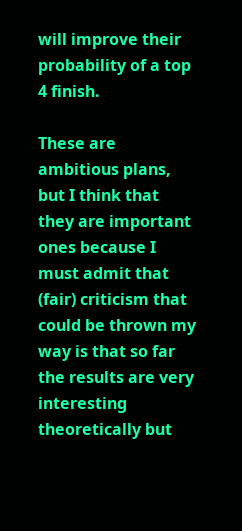will improve their probability of a top 4 finish.

These are ambitious plans, but I think that they are important ones because I must admit that (fair) criticism that could be thrown my way is that so far the results are very interesting theoretically but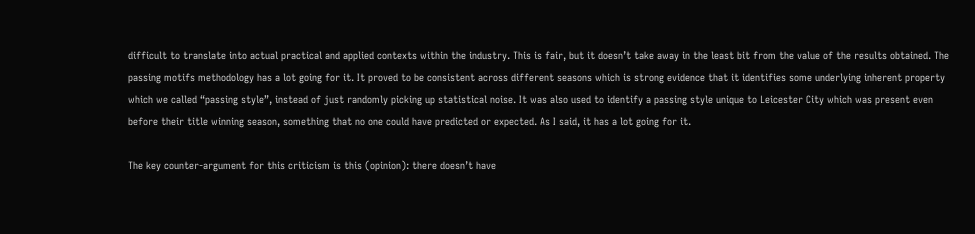difficult to translate into actual practical and applied contexts within the industry. This is fair, but it doesn’t take away in the least bit from the value of the results obtained. The passing motifs methodology has a lot going for it. It proved to be consistent across different seasons which is strong evidence that it identifies some underlying inherent property which we called “passing style”, instead of just randomly picking up statistical noise. It was also used to identify a passing style unique to Leicester City which was present even before their title winning season, something that no one could have predicted or expected. As I said, it has a lot going for it.

The key counter-argument for this criticism is this (opinion): there doesn’t have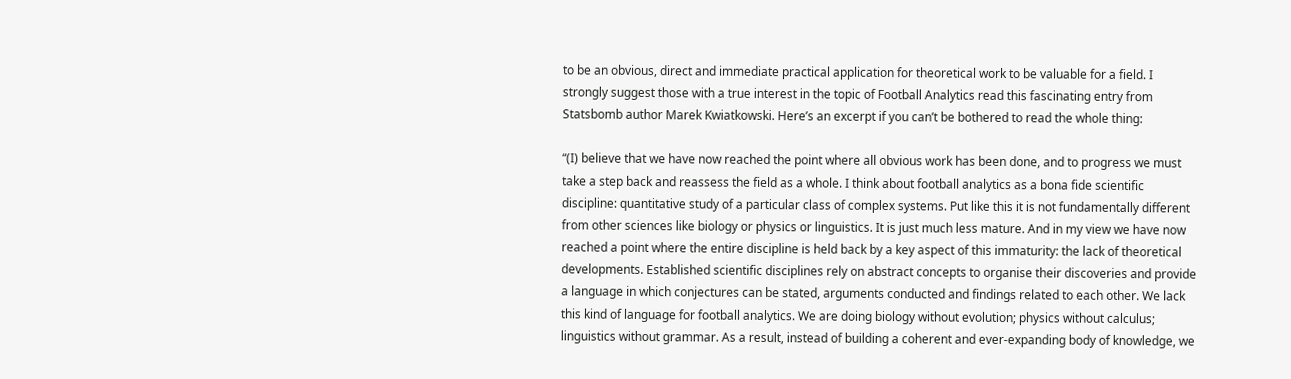to be an obvious, direct and immediate practical application for theoretical work to be valuable for a field. I strongly suggest those with a true interest in the topic of Football Analytics read this fascinating entry from Statsbomb author Marek Kwiatkowski. Here’s an excerpt if you can’t be bothered to read the whole thing:

“(I) believe that we have now reached the point where all obvious work has been done, and to progress we must take a step back and reassess the field as a whole. I think about football analytics as a bona fide scientific discipline: quantitative study of a particular class of complex systems. Put like this it is not fundamentally different from other sciences like biology or physics or linguistics. It is just much less mature. And in my view we have now reached a point where the entire discipline is held back by a key aspect of this immaturity: the lack of theoretical developments. Established scientific disciplines rely on abstract concepts to organise their discoveries and provide a language in which conjectures can be stated, arguments conducted and findings related to each other. We lack this kind of language for football analytics. We are doing biology without evolution; physics without calculus; linguistics without grammar. As a result, instead of building a coherent and ever-expanding body of knowledge, we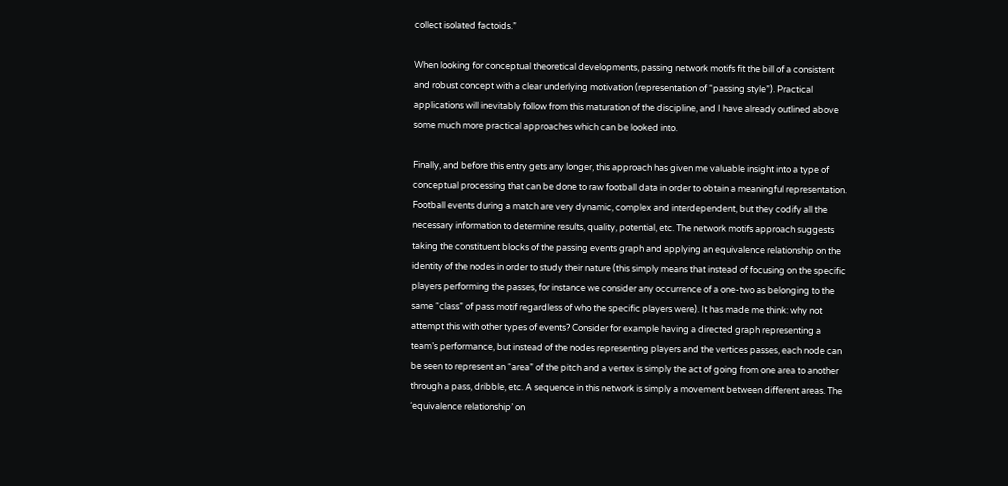collect isolated factoids.”

When looking for conceptual theoretical developments, passing network motifs fit the bill of a consistent and robust concept with a clear underlying motivation (representation of “passing style”). Practical applications will inevitably follow from this maturation of the discipline, and I have already outlined above some much more practical approaches which can be looked into.

Finally, and before this entry gets any longer, this approach has given me valuable insight into a type of conceptual processing that can be done to raw football data in order to obtain a meaningful representation. Football events during a match are very dynamic, complex and interdependent, but they codify all the necessary information to determine results, quality, potential, etc. The network motifs approach suggests taking the constituent blocks of the passing events graph and applying an equivalence relationship on the identity of the nodes in order to study their nature (this simply means that instead of focusing on the specific players performing the passes, for instance we consider any occurrence of a one-two as belonging to the same “class” of pass motif regardless of who the specific players were). It has made me think: why not attempt this with other types of events? Consider for example having a directed graph representing a team’s performance, but instead of the nodes representing players and the vertices passes, each node can be seen to represent an “area” of the pitch and a vertex is simply the act of going from one area to another through a pass, dribble, etc. A sequence in this network is simply a movement between different areas. The ‘equivalence relationship’ on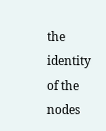the identity of the nodes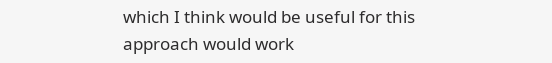which I think would be useful for this approach would work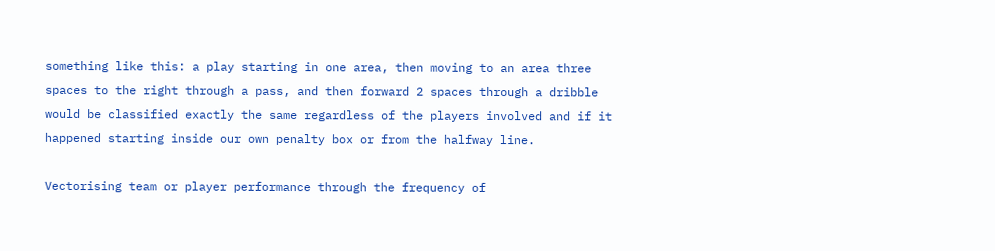something like this: a play starting in one area, then moving to an area three spaces to the right through a pass, and then forward 2 spaces through a dribble would be classified exactly the same regardless of the players involved and if it happened starting inside our own penalty box or from the halfway line.

Vectorising team or player performance through the frequency of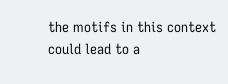the motifs in this context could lead to a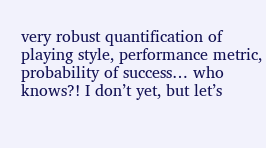very robust quantification of playing style, performance metric, probability of success… who knows?! I don’t yet, but let’s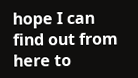hope I can find out from here to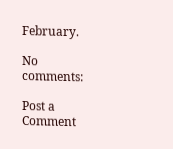February.

No comments:

Post a Comment